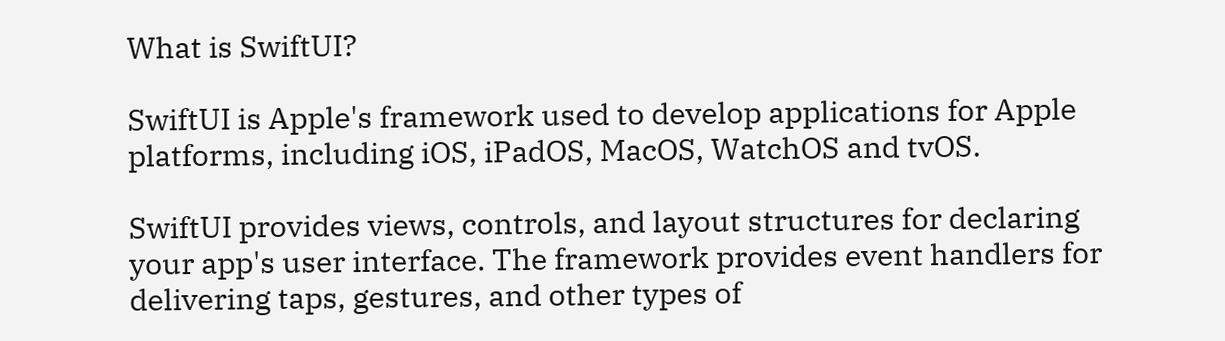What is SwiftUI?

SwiftUI is Apple's framework used to develop applications for Apple platforms, including iOS, iPadOS, MacOS, WatchOS and tvOS.

SwiftUI provides views, controls, and layout structures for declaring your app's user interface. The framework provides event handlers for delivering taps, gestures, and other types of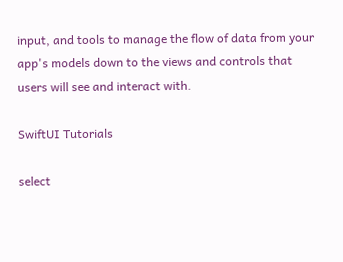input, and tools to manage the flow of data from your app's models down to the views and controls that users will see and interact with.

SwiftUI Tutorials

select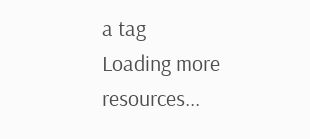a tag
Loading more resources...